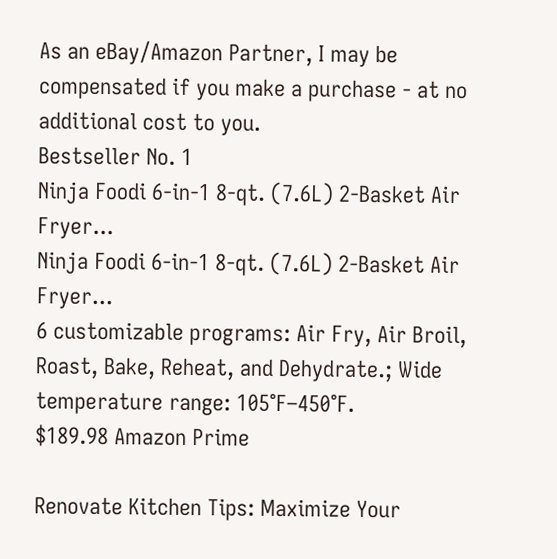As an eBay/Amazon Partner, I may be compensated if you make a purchase - at no additional cost to you.
Bestseller No. 1
Ninja Foodi 6-in-1 8-qt. (7.6L) 2-Basket Air Fryer...
Ninja Foodi 6-in-1 8-qt. (7.6L) 2-Basket Air Fryer...
6 customizable programs: Air Fry, Air Broil, Roast, Bake, Reheat, and Dehydrate.; Wide temperature range: 105°F–450°F.
$189.98 Amazon Prime

Renovate Kitchen Tips: Maximize Your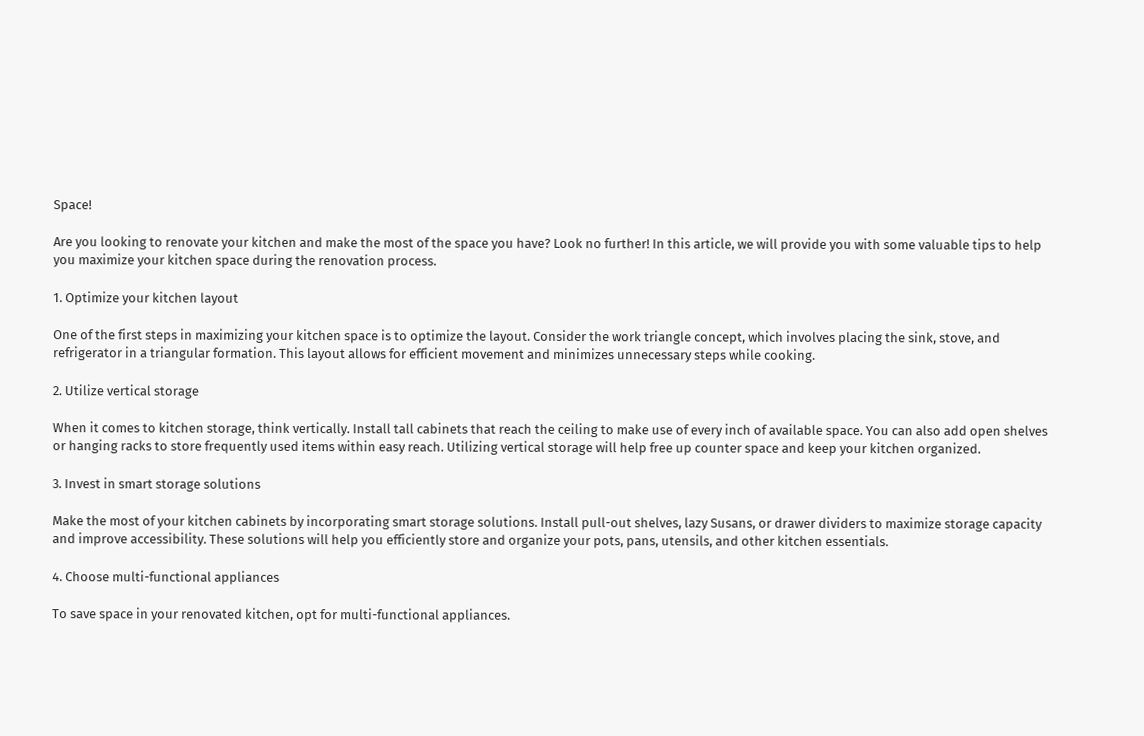Space!

Are you looking to renovate your kitchen and make the most of the space you have? Look no further! In this article, we will provide you with some valuable tips to help you maximize your kitchen space during the renovation process.

1. Optimize your kitchen layout

One of the first steps in maximizing your kitchen space is to optimize the layout. Consider the work triangle concept, which involves placing the sink, stove, and refrigerator in a triangular formation. This layout allows for efficient movement and minimizes unnecessary steps while cooking.

2. Utilize vertical storage

When it comes to kitchen storage, think vertically. Install tall cabinets that reach the ceiling to make use of every inch of available space. You can also add open shelves or hanging racks to store frequently used items within easy reach. Utilizing vertical storage will help free up counter space and keep your kitchen organized.

3. Invest in smart storage solutions

Make the most of your kitchen cabinets by incorporating smart storage solutions. Install pull-out shelves, lazy Susans, or drawer dividers to maximize storage capacity and improve accessibility. These solutions will help you efficiently store and organize your pots, pans, utensils, and other kitchen essentials.

4. Choose multi-functional appliances

To save space in your renovated kitchen, opt for multi-functional appliances.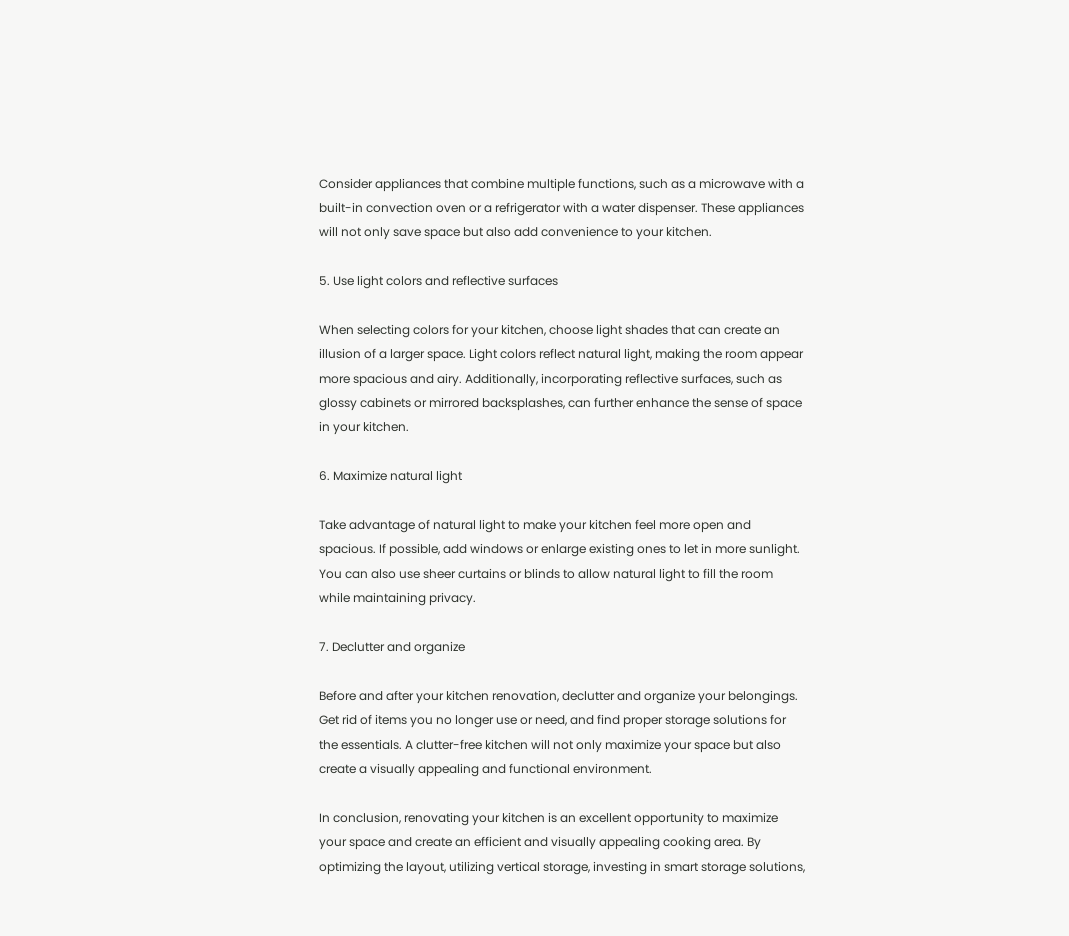Consider appliances that combine multiple functions, such as a microwave with a built-in convection oven or a refrigerator with a water dispenser. These appliances will not only save space but also add convenience to your kitchen.

5. Use light colors and reflective surfaces

When selecting colors for your kitchen, choose light shades that can create an illusion of a larger space. Light colors reflect natural light, making the room appear more spacious and airy. Additionally, incorporating reflective surfaces, such as glossy cabinets or mirrored backsplashes, can further enhance the sense of space in your kitchen.

6. Maximize natural light

Take advantage of natural light to make your kitchen feel more open and spacious. If possible, add windows or enlarge existing ones to let in more sunlight. You can also use sheer curtains or blinds to allow natural light to fill the room while maintaining privacy.

7. Declutter and organize

Before and after your kitchen renovation, declutter and organize your belongings. Get rid of items you no longer use or need, and find proper storage solutions for the essentials. A clutter-free kitchen will not only maximize your space but also create a visually appealing and functional environment.

In conclusion, renovating your kitchen is an excellent opportunity to maximize your space and create an efficient and visually appealing cooking area. By optimizing the layout, utilizing vertical storage, investing in smart storage solutions,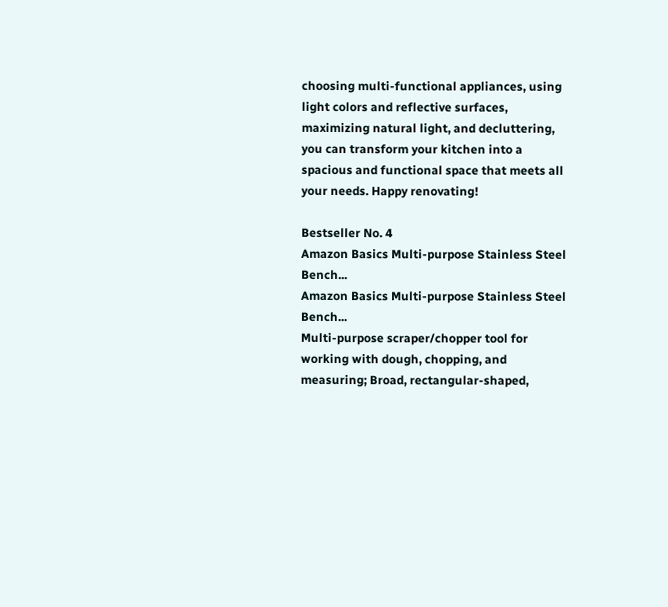choosing multi-functional appliances, using light colors and reflective surfaces, maximizing natural light, and decluttering, you can transform your kitchen into a spacious and functional space that meets all your needs. Happy renovating!

Bestseller No. 4
Amazon Basics Multi-purpose Stainless Steel Bench...
Amazon Basics Multi-purpose Stainless Steel Bench...
Multi-purpose scraper/chopper tool for working with dough, chopping, and measuring; Broad, rectangular-shaped,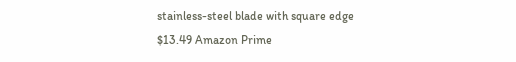stainless-steel blade with square edge
$13.49 Amazon Prime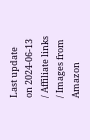Last update on 2024-06-13 / Affiliate links / Images from Amazon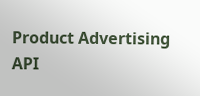Product Advertising API